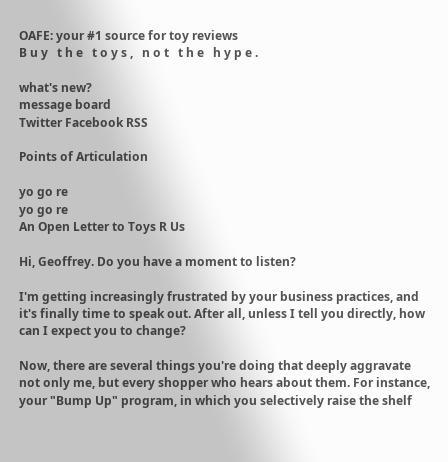OAFE: your #1 source for toy reviews
B u y   t h e   t o y s ,   n o t   t h e   h y p e .

what's new?
message board
Twitter Facebook RSS

Points of Articulation

yo go re
yo go re
An Open Letter to Toys R Us

Hi, Geoffrey. Do you have a moment to listen?

I'm getting increasingly frustrated by your business practices, and it's finally time to speak out. After all, unless I tell you directly, how can I expect you to change?

Now, there are several things you're doing that deeply aggravate not only me, but every shopper who hears about them. For instance, your "Bump Up" program, in which you selectively raise the shelf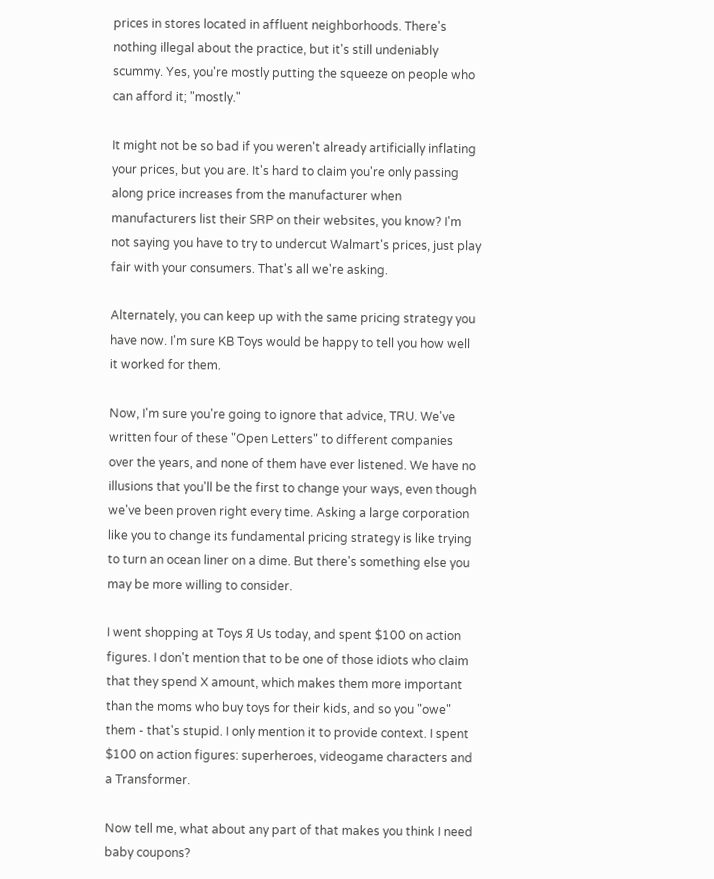prices in stores located in affluent neighborhoods. There's nothing illegal about the practice, but it's still undeniably scummy. Yes, you're mostly putting the squeeze on people who can afford it; "mostly."

It might not be so bad if you weren't already artificially inflating your prices, but you are. It's hard to claim you're only passing along price increases from the manufacturer when manufacturers list their SRP on their websites, you know? I'm not saying you have to try to undercut Walmart's prices, just play fair with your consumers. That's all we're asking.

Alternately, you can keep up with the same pricing strategy you have now. I'm sure KB Toys would be happy to tell you how well it worked for them.

Now, I'm sure you're going to ignore that advice, TRU. We've written four of these "Open Letters" to different companies over the years, and none of them have ever listened. We have no illusions that you'll be the first to change your ways, even though we've been proven right every time. Asking a large corporation like you to change its fundamental pricing strategy is like trying to turn an ocean liner on a dime. But there's something else you may be more willing to consider.

I went shopping at Toys Я Us today, and spent $100 on action figures. I don't mention that to be one of those idiots who claim that they spend X amount, which makes them more important than the moms who buy toys for their kids, and so you "owe" them - that's stupid. I only mention it to provide context. I spent $100 on action figures: superheroes, videogame characters and a Transformer.

Now tell me, what about any part of that makes you think I need baby coupons?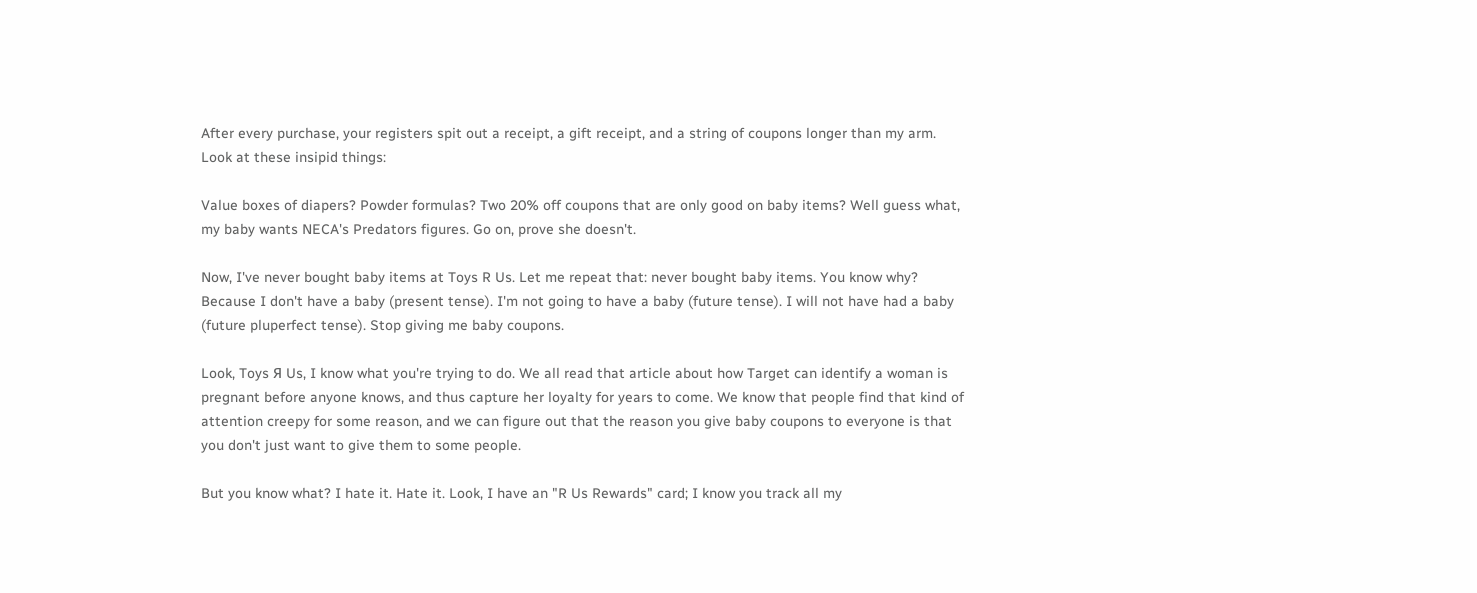After every purchase, your registers spit out a receipt, a gift receipt, and a string of coupons longer than my arm. Look at these insipid things:

Value boxes of diapers? Powder formulas? Two 20% off coupons that are only good on baby items? Well guess what, my baby wants NECA's Predators figures. Go on, prove she doesn't.

Now, I've never bought baby items at Toys R Us. Let me repeat that: never bought baby items. You know why? Because I don't have a baby (present tense). I'm not going to have a baby (future tense). I will not have had a baby (future pluperfect tense). Stop giving me baby coupons.

Look, Toys Я Us, I know what you're trying to do. We all read that article about how Target can identify a woman is pregnant before anyone knows, and thus capture her loyalty for years to come. We know that people find that kind of attention creepy for some reason, and we can figure out that the reason you give baby coupons to everyone is that you don't just want to give them to some people.

But you know what? I hate it. Hate it. Look, I have an "R Us Rewards" card; I know you track all my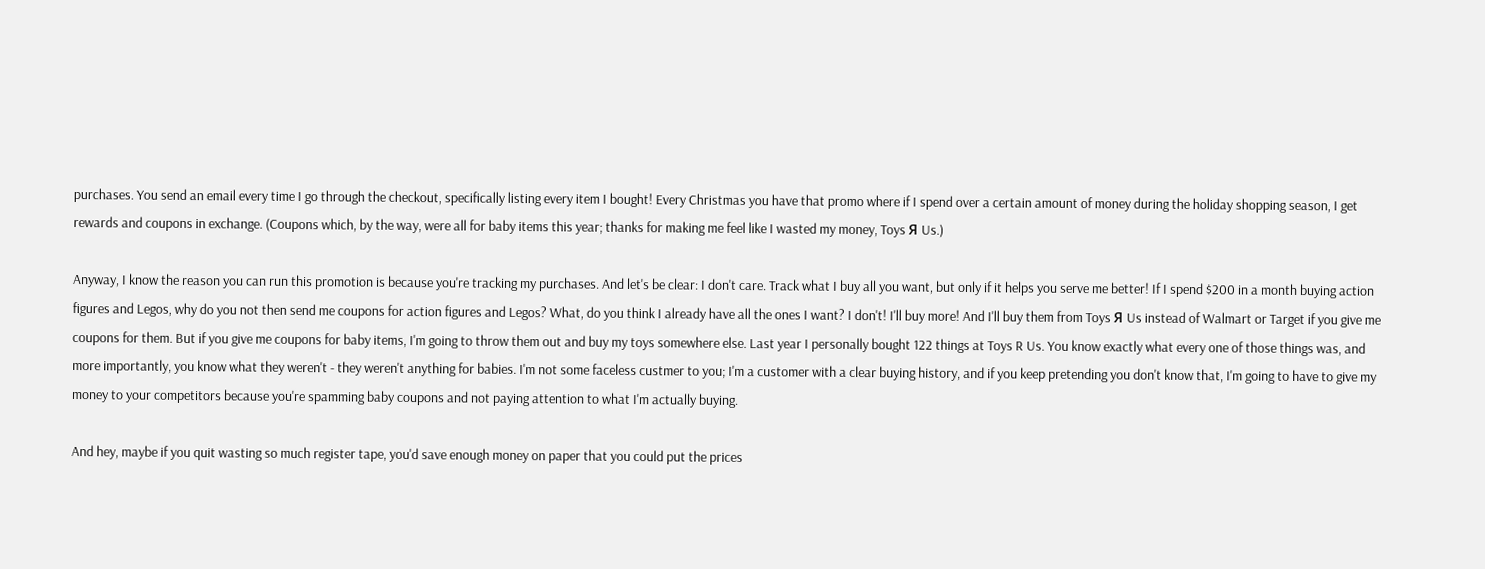purchases. You send an email every time I go through the checkout, specifically listing every item I bought! Every Christmas you have that promo where if I spend over a certain amount of money during the holiday shopping season, I get rewards and coupons in exchange. (Coupons which, by the way, were all for baby items this year; thanks for making me feel like I wasted my money, Toys Я Us.)

Anyway, I know the reason you can run this promotion is because you're tracking my purchases. And let's be clear: I don't care. Track what I buy all you want, but only if it helps you serve me better! If I spend $200 in a month buying action figures and Legos, why do you not then send me coupons for action figures and Legos? What, do you think I already have all the ones I want? I don't! I'll buy more! And I'll buy them from Toys Я Us instead of Walmart or Target if you give me coupons for them. But if you give me coupons for baby items, I'm going to throw them out and buy my toys somewhere else. Last year I personally bought 122 things at Toys R Us. You know exactly what every one of those things was, and more importantly, you know what they weren't - they weren't anything for babies. I'm not some faceless custmer to you; I'm a customer with a clear buying history, and if you keep pretending you don't know that, I'm going to have to give my money to your competitors because you're spamming baby coupons and not paying attention to what I'm actually buying.

And hey, maybe if you quit wasting so much register tape, you'd save enough money on paper that you could put the prices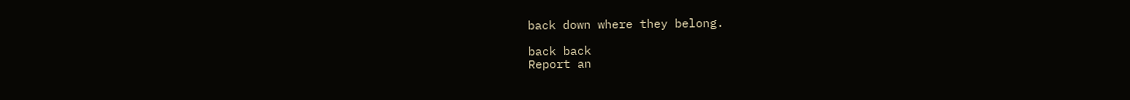back down where they belong.

back back
Report an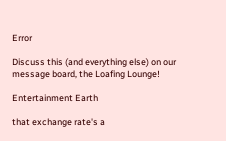Error

Discuss this (and everything else) on our message board, the Loafing Lounge!

Entertainment Earth

that exchange rate's a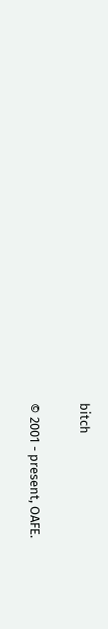bitch

© 2001 - present, OAFE.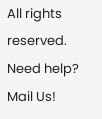All rights reserved.
Need help? Mail Us!